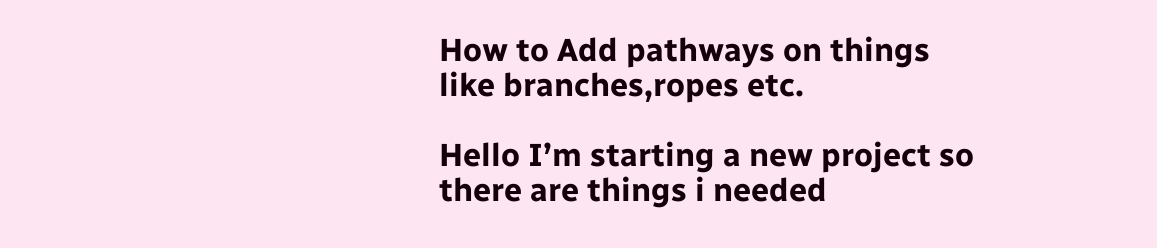How to Add pathways on things like branches,ropes etc.

Hello I’m starting a new project so there are things i needed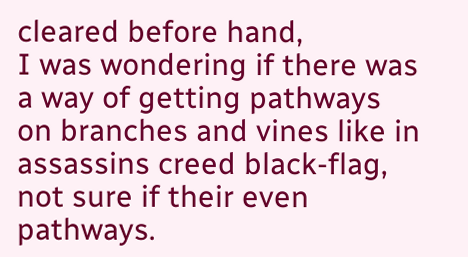cleared before hand,
I was wondering if there was a way of getting pathways on branches and vines like in assassins creed black-flag, not sure if their even pathways.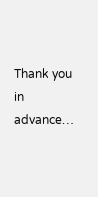Thank you in advance…